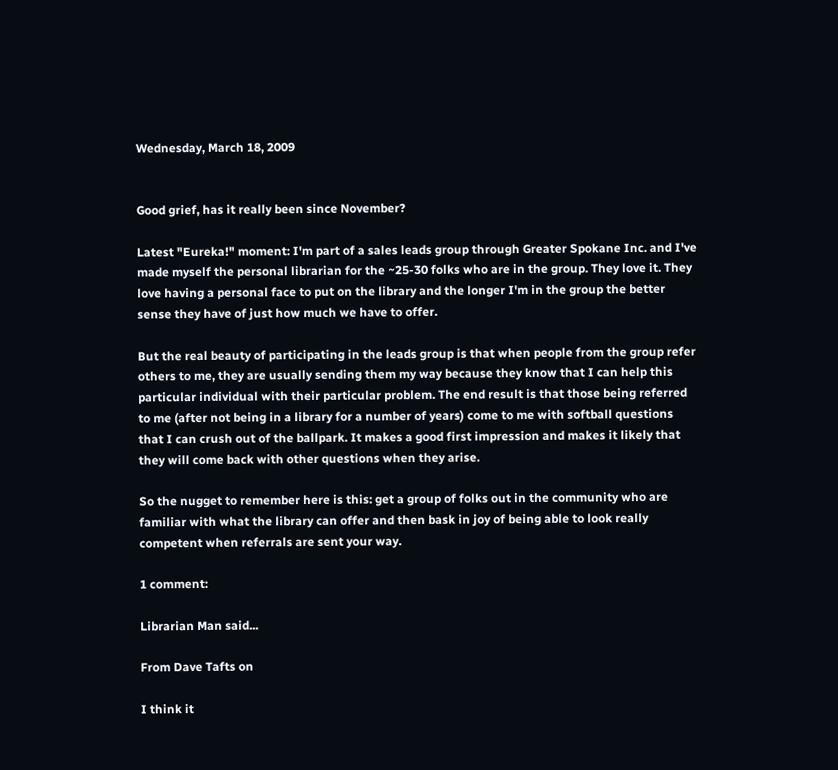Wednesday, March 18, 2009


Good grief, has it really been since November?

Latest "Eureka!" moment: I'm part of a sales leads group through Greater Spokane Inc. and I've made myself the personal librarian for the ~25-30 folks who are in the group. They love it. They love having a personal face to put on the library and the longer I'm in the group the better sense they have of just how much we have to offer.

But the real beauty of participating in the leads group is that when people from the group refer others to me, they are usually sending them my way because they know that I can help this particular individual with their particular problem. The end result is that those being referred to me (after not being in a library for a number of years) come to me with softball questions that I can crush out of the ballpark. It makes a good first impression and makes it likely that they will come back with other questions when they arise.

So the nugget to remember here is this: get a group of folks out in the community who are familiar with what the library can offer and then bask in joy of being able to look really competent when referrals are sent your way.

1 comment:

Librarian Man said...

From Dave Tafts on

I think it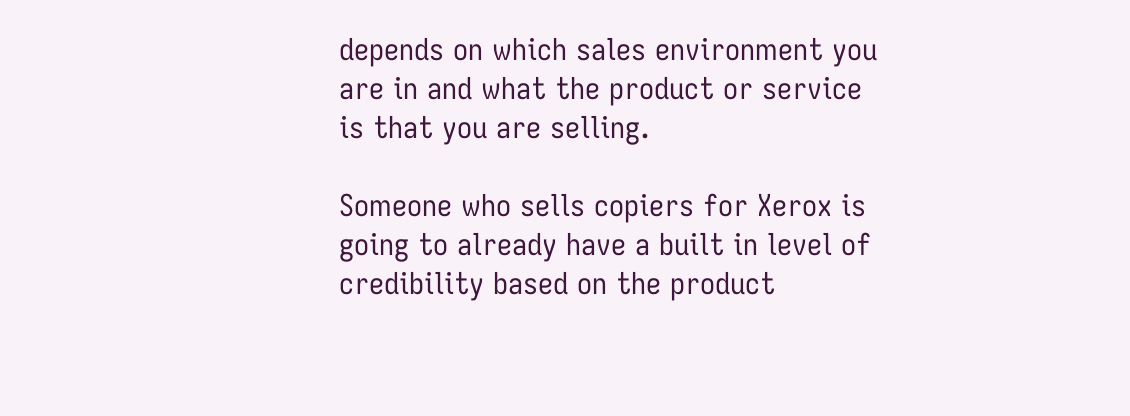depends on which sales environment you are in and what the product or service is that you are selling.

Someone who sells copiers for Xerox is going to already have a built in level of credibility based on the product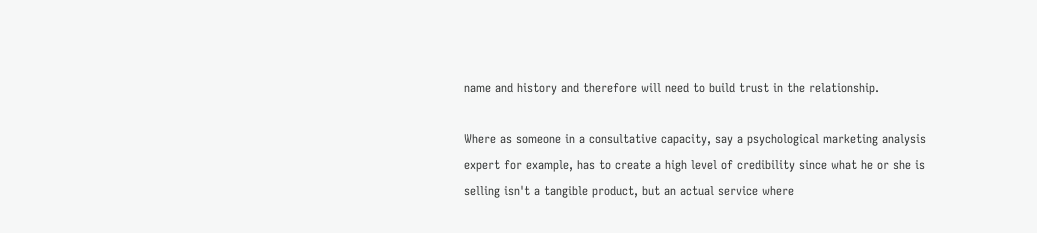name and history and therefore will need to build trust in the relationship.

Where as someone in a consultative capacity, say a psychological marketing analysis expert for example, has to create a high level of credibility since what he or she is selling isn't a tangible product, but an actual service where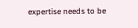expertise needs to be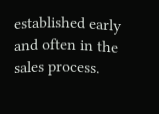established early and often in the sales process.